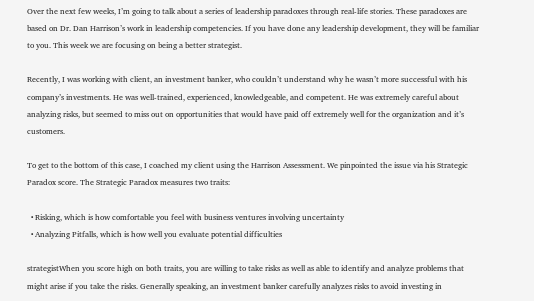Over the next few weeks, I’m going to talk about a series of leadership paradoxes through real-life stories. These paradoxes are based on Dr. Dan Harrison’s work in leadership competencies. If you have done any leadership development, they will be familiar to you. This week we are focusing on being a better strategist.

Recently, I was working with client, an investment banker, who couldn’t understand why he wasn’t more successful with his company’s investments. He was well-trained, experienced, knowledgeable, and competent. He was extremely careful about analyzing risks, but seemed to miss out on opportunities that would have paid off extremely well for the organization and it’s customers.

To get to the bottom of this case, I coached my client using the Harrison Assessment. We pinpointed the issue via his Strategic Paradox score. The Strategic Paradox measures two traits:

  • Risking, which is how comfortable you feel with business ventures involving uncertainty
  • Analyzing Pitfalls, which is how well you evaluate potential difficulties

strategistWhen you score high on both traits, you are willing to take risks as well as able to identify and analyze problems that might arise if you take the risks. Generally speaking, an investment banker carefully analyzes risks to avoid investing in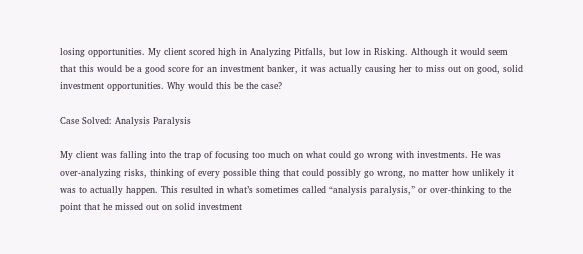losing opportunities. My client scored high in Analyzing Pitfalls, but low in Risking. Although it would seem that this would be a good score for an investment banker, it was actually causing her to miss out on good, solid investment opportunities. Why would this be the case?

Case Solved: Analysis Paralysis

My client was falling into the trap of focusing too much on what could go wrong with investments. He was over-analyzing risks, thinking of every possible thing that could possibly go wrong, no matter how unlikely it was to actually happen. This resulted in what’s sometimes called “analysis paralysis,” or over-thinking to the point that he missed out on solid investment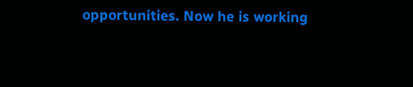opportunities. Now he is working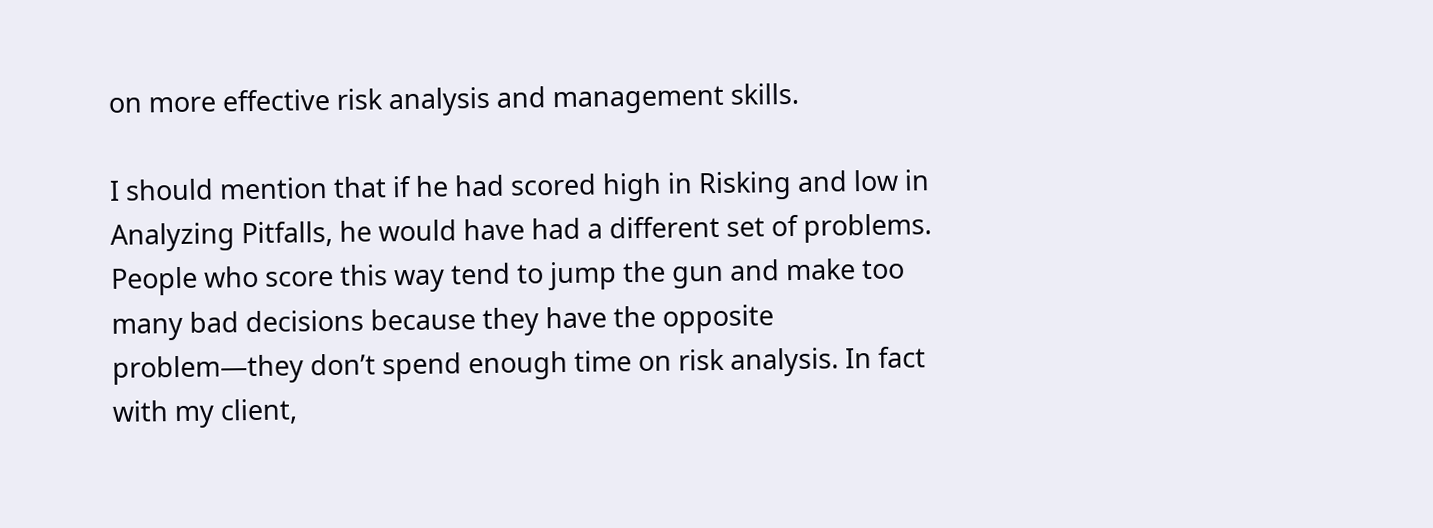on more effective risk analysis and management skills.

I should mention that if he had scored high in Risking and low in Analyzing Pitfalls, he would have had a different set of problems. People who score this way tend to jump the gun and make too many bad decisions because they have the opposite problem—they don’t spend enough time on risk analysis. In fact with my client,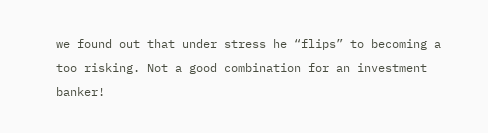we found out that under stress he “flips” to becoming a too risking. Not a good combination for an investment banker!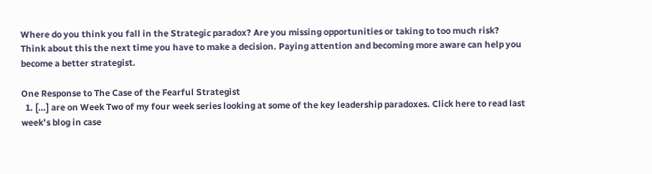Where do you think you fall in the Strategic paradox? Are you missing opportunities or taking to too much risk? Think about this the next time you have to make a decision. Paying attention and becoming more aware can help you become a better strategist.

One Response to The Case of the Fearful Strategist
  1. […] are on Week Two of my four week series looking at some of the key leadership paradoxes. Click here to read last week’s blog in case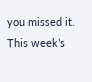you missed it. This week’s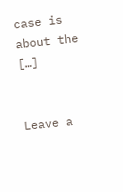case is about the […]


Leave a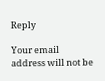Reply

Your email address will not be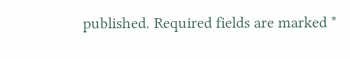published. Required fields are marked *